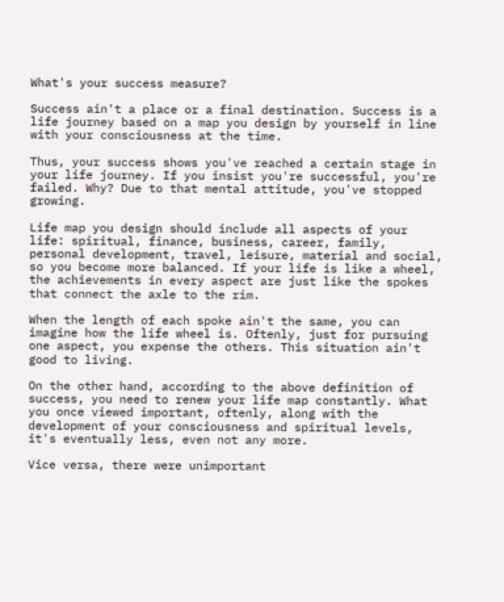What's your success measure?

Success ain't a place or a final destination. Success is a life journey based on a map you design by yourself in line with your consciousness at the time.

Thus, your success shows you've reached a certain stage in your life journey. If you insist you're successful, you're failed. Why? Due to that mental attitude, you've stopped growing.

Life map you design should include all aspects of your life: spiritual, finance, business, career, family, personal development, travel, leisure, material and social, so you become more balanced. If your life is like a wheel, the achievements in every aspect are just like the spokes that connect the axle to the rim.

When the length of each spoke ain't the same, you can imagine how the life wheel is. Oftenly, just for pursuing one aspect, you expense the others. This situation ain't good to living.

On the other hand, according to the above definition of success, you need to renew your life map constantly. What you once viewed important, oftenly, along with the development of your consciousness and spiritual levels, it's eventually less, even not any more.

Vice versa, there were unimportant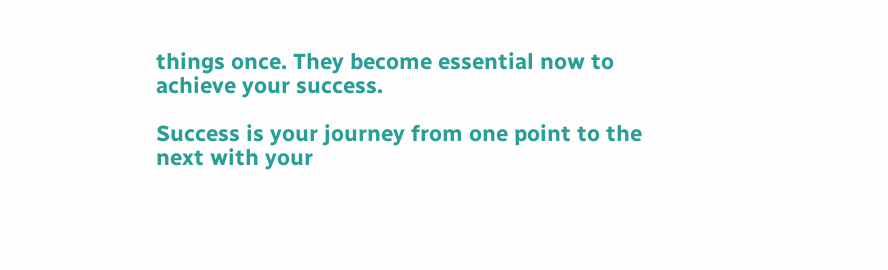things once. They become essential now to achieve your success.

Success is your journey from one point to the next with your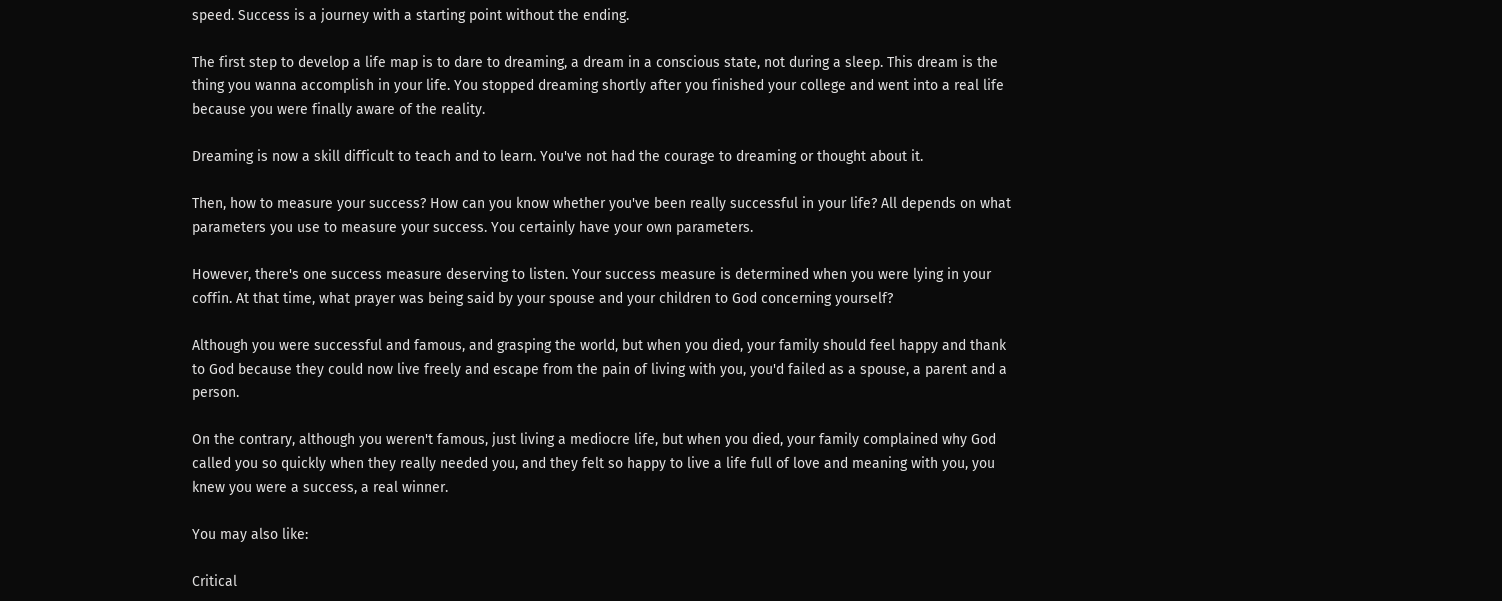speed. Success is a journey with a starting point without the ending.

The first step to develop a life map is to dare to dreaming, a dream in a conscious state, not during a sleep. This dream is the thing you wanna accomplish in your life. You stopped dreaming shortly after you finished your college and went into a real life because you were finally aware of the reality.

Dreaming is now a skill difficult to teach and to learn. You've not had the courage to dreaming or thought about it.

Then, how to measure your success? How can you know whether you've been really successful in your life? All depends on what parameters you use to measure your success. You certainly have your own parameters.

However, there's one success measure deserving to listen. Your success measure is determined when you were lying in your coffin. At that time, what prayer was being said by your spouse and your children to God concerning yourself?

Although you were successful and famous, and grasping the world, but when you died, your family should feel happy and thank to God because they could now live freely and escape from the pain of living with you, you'd failed as a spouse, a parent and a person.

On the contrary, although you weren't famous, just living a mediocre life, but when you died, your family complained why God called you so quickly when they really needed you, and they felt so happy to live a life full of love and meaning with you, you knew you were a success, a real winner.

You may also like:

Critical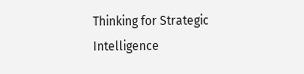Thinking for Strategic Intelligence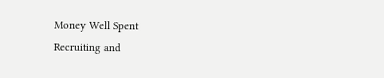Money Well Spent
Recruiting and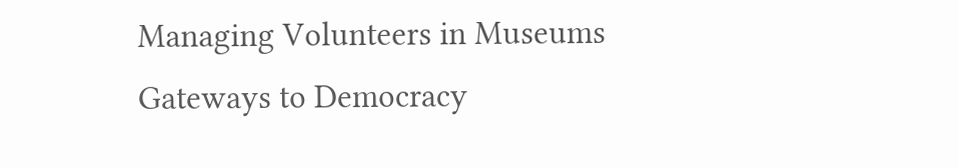Managing Volunteers in Museums
Gateways to Democracy